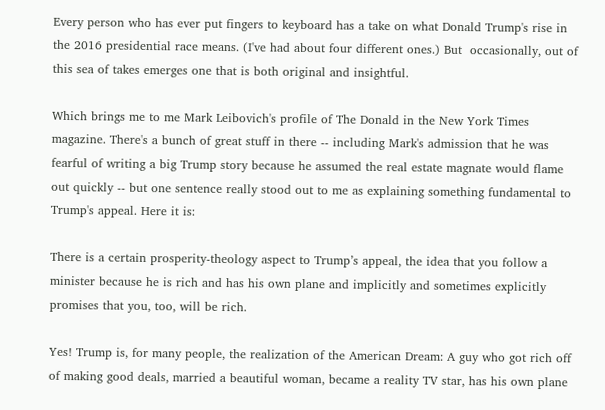Every person who has ever put fingers to keyboard has a take on what Donald Trump's rise in the 2016 presidential race means. (I've had about four different ones.) But  occasionally, out of this sea of takes emerges one that is both original and insightful.

Which brings me to me Mark Leibovich's profile of The Donald in the New York Times magazine. There's a bunch of great stuff in there -- including Mark's admission that he was fearful of writing a big Trump story because he assumed the real estate magnate would flame out quickly -- but one sentence really stood out to me as explaining something fundamental to Trump's appeal. Here it is:

There is a certain prosperity-theology aspect to Trump’s appeal, the idea that you follow a minister because he is rich and has his own plane and implicitly and sometimes explicitly promises that you, too, will be rich.

Yes! Trump is, for many people, the realization of the American Dream: A guy who got rich off of making good deals, married a beautiful woman, became a reality TV star, has his own plane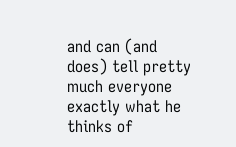and can (and does) tell pretty much everyone exactly what he thinks of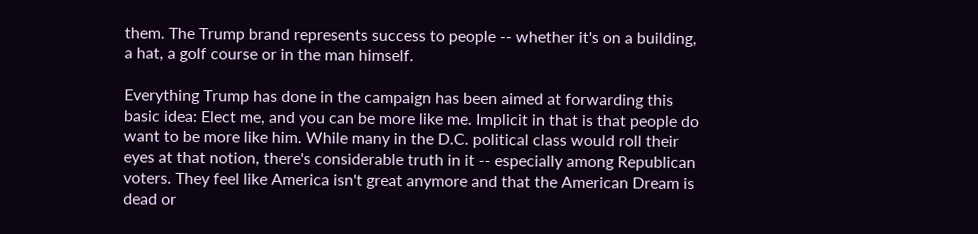them. The Trump brand represents success to people -- whether it's on a building, a hat, a golf course or in the man himself.

Everything Trump has done in the campaign has been aimed at forwarding this basic idea: Elect me, and you can be more like me. Implicit in that is that people do want to be more like him. While many in the D.C. political class would roll their eyes at that notion, there's considerable truth in it -- especially among Republican voters. They feel like America isn't great anymore and that the American Dream is dead or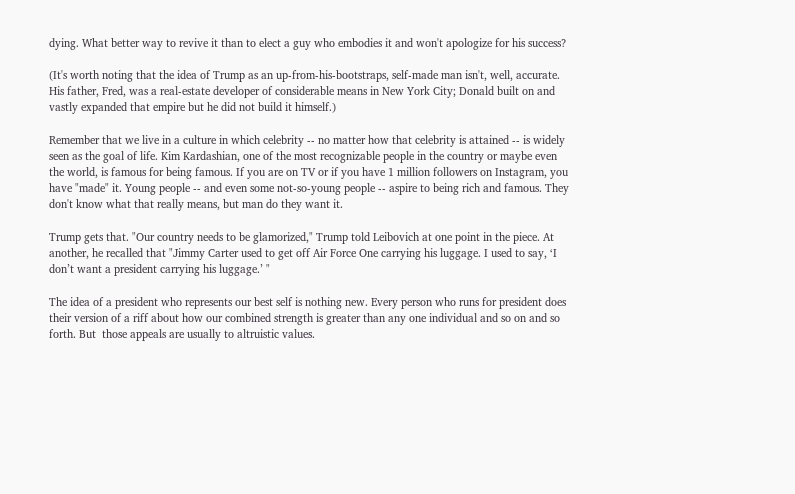dying. What better way to revive it than to elect a guy who embodies it and won't apologize for his success?

(It's worth noting that the idea of Trump as an up-from-his-bootstraps, self-made man isn't, well, accurate. His father, Fred, was a real-estate developer of considerable means in New York City; Donald built on and vastly expanded that empire but he did not build it himself.)

Remember that we live in a culture in which celebrity -- no matter how that celebrity is attained -- is widely seen as the goal of life. Kim Kardashian, one of the most recognizable people in the country or maybe even the world, is famous for being famous. If you are on TV or if you have 1 million followers on Instagram, you have "made" it. Young people -- and even some not-so-young people -- aspire to being rich and famous. They don't know what that really means, but man do they want it.

Trump gets that. "Our country needs to be glamorized," Trump told Leibovich at one point in the piece. At another, he recalled that "Jimmy Carter used to get off Air Force One carrying his luggage. I used to say, ‘I don’t want a president carrying his luggage.’ "

The idea of a president who represents our best self is nothing new. Every person who runs for president does their version of a riff about how our combined strength is greater than any one individual and so on and so forth. But  those appeals are usually to altruistic values.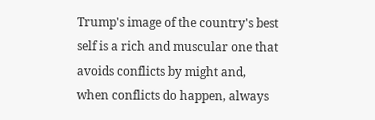Trump's image of the country's best self is a rich and muscular one that avoids conflicts by might and, when conflicts do happen, always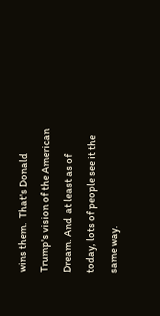wins them.  That's Donald Trump's vision of the American Dream. And  at least as of today, lots of people see it the same way.